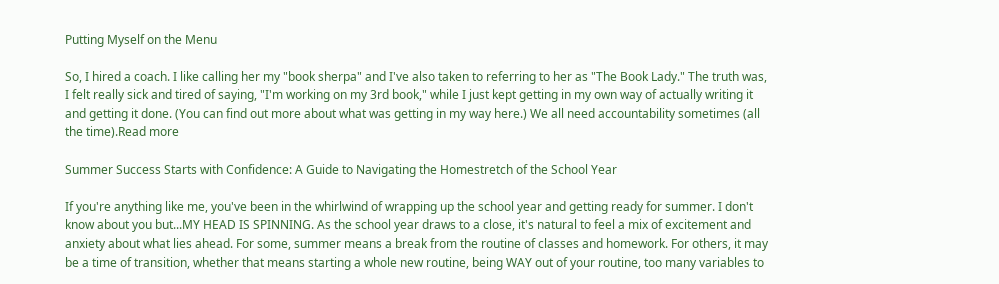Putting Myself on the Menu

So, I hired a coach. I like calling her my "book sherpa" and I've also taken to referring to her as "The Book Lady." The truth was, I felt really sick and tired of saying, "I'm working on my 3rd book," while I just kept getting in my own way of actually writing it and getting it done. (You can find out more about what was getting in my way here.) We all need accountability sometimes (all the time).Read more

Summer Success Starts with Confidence: A Guide to Navigating the Homestretch of the School Year

If you're anything like me, you've been in the whirlwind of wrapping up the school year and getting ready for summer. I don't know about you but...MY HEAD IS SPINNING. As the school year draws to a close, it's natural to feel a mix of excitement and anxiety about what lies ahead. For some, summer means a break from the routine of classes and homework. For others, it may be a time of transition, whether that means starting a whole new routine, being WAY out of your routine, too many variables to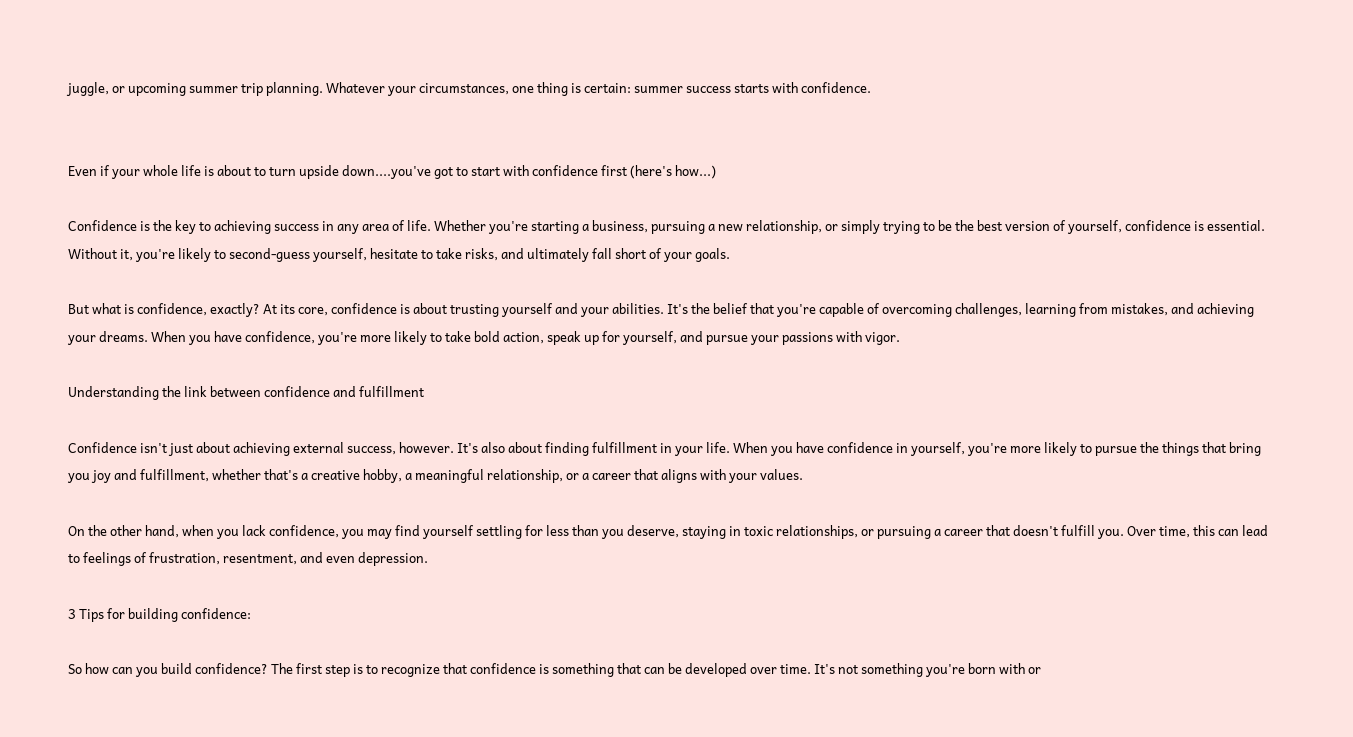juggle, or upcoming summer trip planning. Whatever your circumstances, one thing is certain: summer success starts with confidence.


Even if your whole life is about to turn upside down....you've got to start with confidence first (here's how...)

Confidence is the key to achieving success in any area of life. Whether you're starting a business, pursuing a new relationship, or simply trying to be the best version of yourself, confidence is essential. Without it, you're likely to second-guess yourself, hesitate to take risks, and ultimately fall short of your goals.

But what is confidence, exactly? At its core, confidence is about trusting yourself and your abilities. It's the belief that you're capable of overcoming challenges, learning from mistakes, and achieving your dreams. When you have confidence, you're more likely to take bold action, speak up for yourself, and pursue your passions with vigor.

Understanding the link between confidence and fulfillment

Confidence isn't just about achieving external success, however. It's also about finding fulfillment in your life. When you have confidence in yourself, you're more likely to pursue the things that bring you joy and fulfillment, whether that's a creative hobby, a meaningful relationship, or a career that aligns with your values.

On the other hand, when you lack confidence, you may find yourself settling for less than you deserve, staying in toxic relationships, or pursuing a career that doesn't fulfill you. Over time, this can lead to feelings of frustration, resentment, and even depression.

3 Tips for building confidence:

So how can you build confidence? The first step is to recognize that confidence is something that can be developed over time. It's not something you're born with or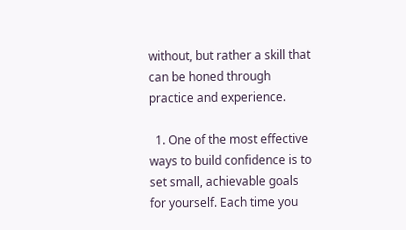without, but rather a skill that can be honed through practice and experience.

  1. One of the most effective ways to build confidence is to set small, achievable goals for yourself. Each time you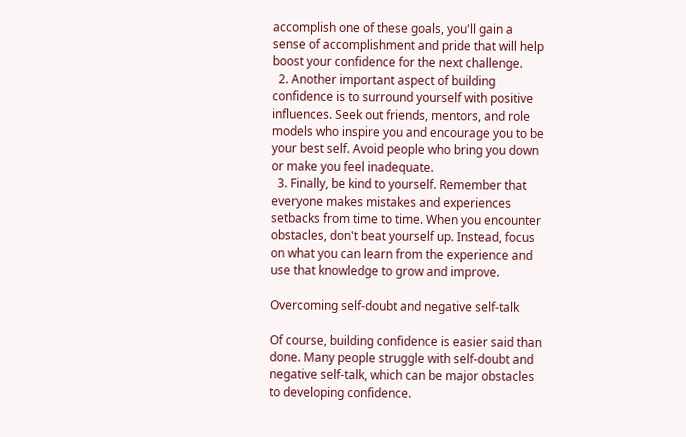accomplish one of these goals, you'll gain a sense of accomplishment and pride that will help boost your confidence for the next challenge.
  2. Another important aspect of building confidence is to surround yourself with positive influences. Seek out friends, mentors, and role models who inspire you and encourage you to be your best self. Avoid people who bring you down or make you feel inadequate.
  3. Finally, be kind to yourself. Remember that everyone makes mistakes and experiences setbacks from time to time. When you encounter obstacles, don't beat yourself up. Instead, focus on what you can learn from the experience and use that knowledge to grow and improve.

Overcoming self-doubt and negative self-talk

Of course, building confidence is easier said than done. Many people struggle with self-doubt and negative self-talk, which can be major obstacles to developing confidence.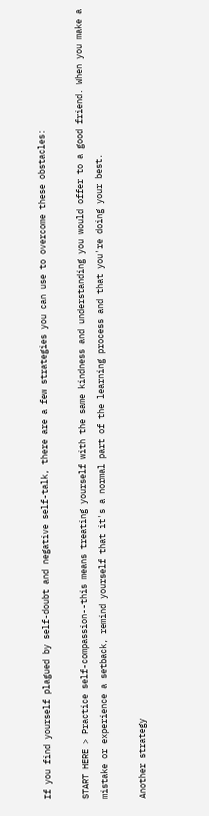If you find yourself plagued by self-doubt and negative self-talk, there are a few strategies you can use to overcome these obstacles:

START HERE > Practice self-compassion--this means treating yourself with the same kindness and understanding you would offer to a good friend. When you make a mistake or experience a setback, remind yourself that it's a normal part of the learning process and that you're doing your best.

Another strategy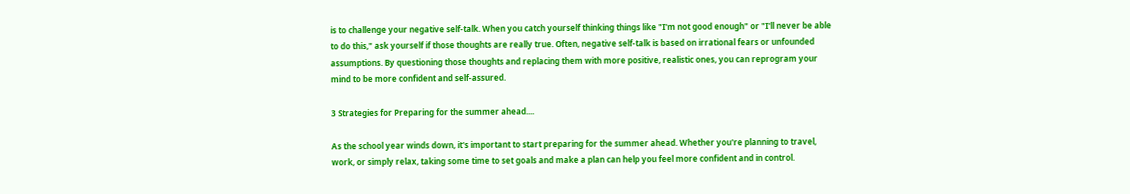is to challenge your negative self-talk. When you catch yourself thinking things like "I'm not good enough" or "I'll never be able to do this," ask yourself if those thoughts are really true. Often, negative self-talk is based on irrational fears or unfounded assumptions. By questioning those thoughts and replacing them with more positive, realistic ones, you can reprogram your mind to be more confident and self-assured.

3 Strategies for Preparing for the summer ahead....

As the school year winds down, it's important to start preparing for the summer ahead. Whether you're planning to travel, work, or simply relax, taking some time to set goals and make a plan can help you feel more confident and in control.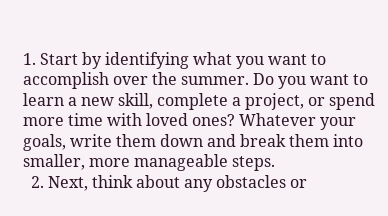1. Start by identifying what you want to accomplish over the summer. Do you want to learn a new skill, complete a project, or spend more time with loved ones? Whatever your goals, write them down and break them into smaller, more manageable steps.
  2. Next, think about any obstacles or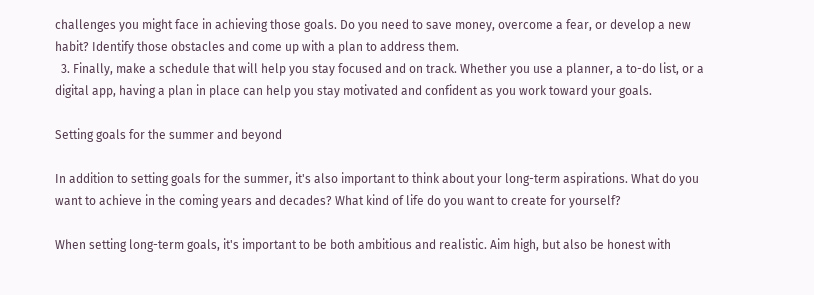challenges you might face in achieving those goals. Do you need to save money, overcome a fear, or develop a new habit? Identify those obstacles and come up with a plan to address them.
  3. Finally, make a schedule that will help you stay focused and on track. Whether you use a planner, a to-do list, or a digital app, having a plan in place can help you stay motivated and confident as you work toward your goals.

Setting goals for the summer and beyond

In addition to setting goals for the summer, it's also important to think about your long-term aspirations. What do you want to achieve in the coming years and decades? What kind of life do you want to create for yourself?

When setting long-term goals, it's important to be both ambitious and realistic. Aim high, but also be honest with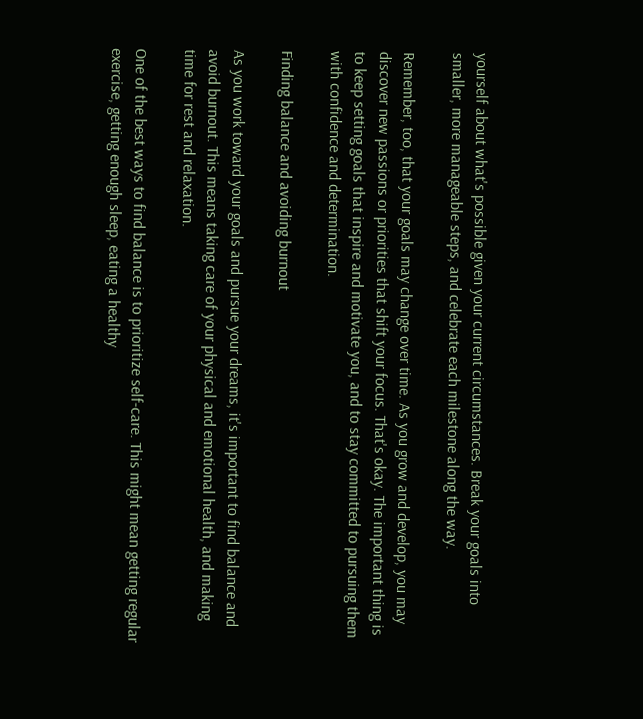yourself about what's possible given your current circumstances. Break your goals into smaller, more manageable steps, and celebrate each milestone along the way.

Remember, too, that your goals may change over time. As you grow and develop, you may discover new passions or priorities that shift your focus. That's okay. The important thing is to keep setting goals that inspire and motivate you, and to stay committed to pursuing them with confidence and determination.

Finding balance and avoiding burnout

As you work toward your goals and pursue your dreams, it's important to find balance and avoid burnout. This means taking care of your physical and emotional health, and making time for rest and relaxation.

One of the best ways to find balance is to prioritize self-care. This might mean getting regular exercise, getting enough sleep, eating a healthy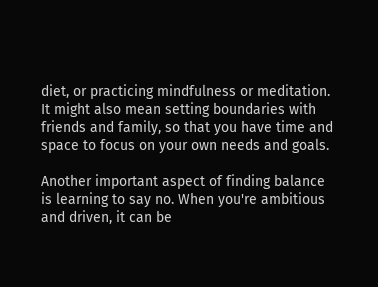diet, or practicing mindfulness or meditation. It might also mean setting boundaries with friends and family, so that you have time and space to focus on your own needs and goals.

Another important aspect of finding balance is learning to say no. When you're ambitious and driven, it can be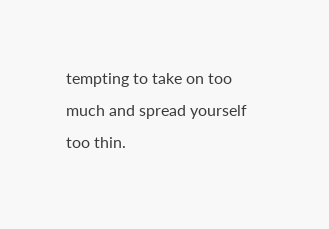tempting to take on too much and spread yourself too thin.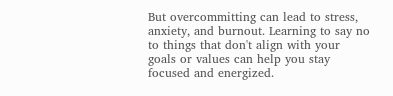But overcommitting can lead to stress, anxiety, and burnout. Learning to say no to things that don't align with your goals or values can help you stay focused and energized.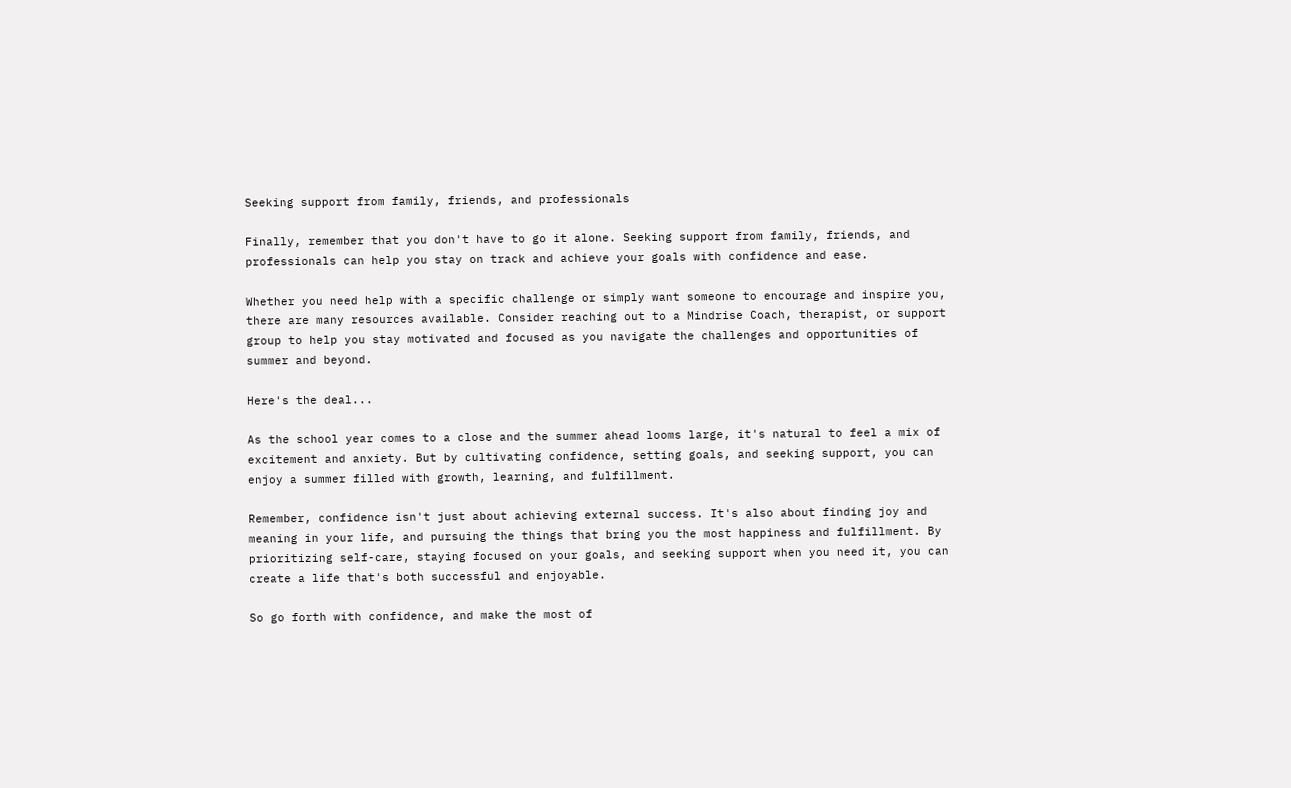Seeking support from family, friends, and professionals

Finally, remember that you don't have to go it alone. Seeking support from family, friends, and professionals can help you stay on track and achieve your goals with confidence and ease.

Whether you need help with a specific challenge or simply want someone to encourage and inspire you, there are many resources available. Consider reaching out to a Mindrise Coach, therapist, or support group to help you stay motivated and focused as you navigate the challenges and opportunities of summer and beyond.

Here's the deal...

As the school year comes to a close and the summer ahead looms large, it's natural to feel a mix of excitement and anxiety. But by cultivating confidence, setting goals, and seeking support, you can enjoy a summer filled with growth, learning, and fulfillment.

Remember, confidence isn't just about achieving external success. It's also about finding joy and meaning in your life, and pursuing the things that bring you the most happiness and fulfillment. By prioritizing self-care, staying focused on your goals, and seeking support when you need it, you can create a life that's both successful and enjoyable.

So go forth with confidence, and make the most of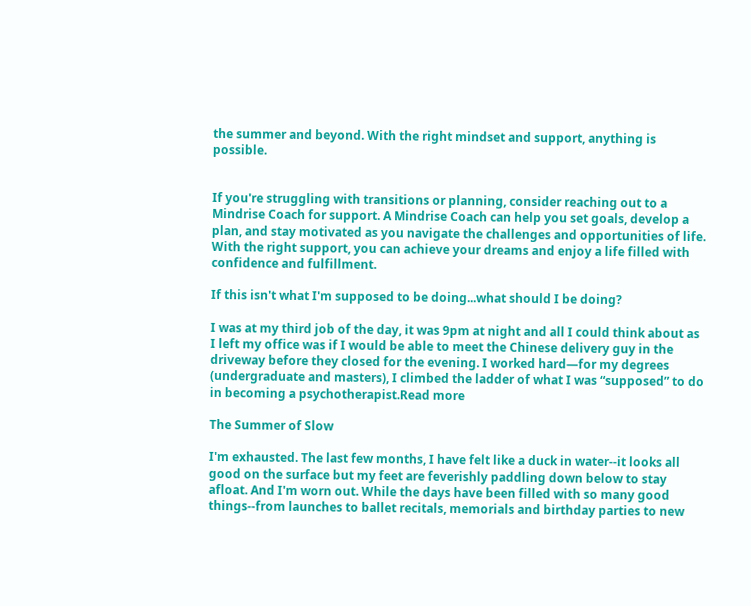the summer and beyond. With the right mindset and support, anything is possible.


If you're struggling with transitions or planning, consider reaching out to a Mindrise Coach for support. A Mindrise Coach can help you set goals, develop a plan, and stay motivated as you navigate the challenges and opportunities of life. With the right support, you can achieve your dreams and enjoy a life filled with confidence and fulfillment.

If this isn't what I'm supposed to be doing...what should I be doing?

I was at my third job of the day, it was 9pm at night and all I could think about as I left my office was if I would be able to meet the Chinese delivery guy in the driveway before they closed for the evening. I worked hard—for my degrees (undergraduate and masters), I climbed the ladder of what I was “supposed” to do in becoming a psychotherapist.Read more

The Summer of Slow

I'm exhausted. The last few months, I have felt like a duck in water--it looks all good on the surface but my feet are feverishly paddling down below to stay afloat. And I'm worn out. While the days have been filled with so many good things--from launches to ballet recitals, memorials and birthday parties to new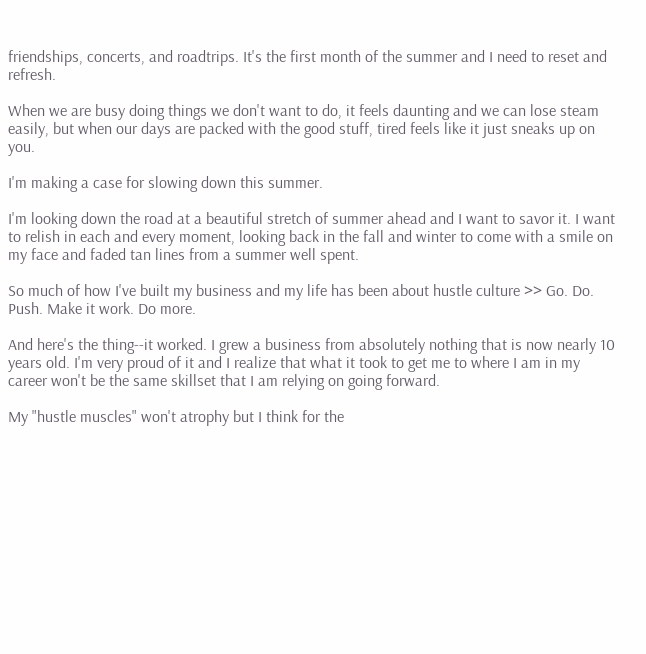friendships, concerts, and roadtrips. It's the first month of the summer and I need to reset and refresh.

When we are busy doing things we don't want to do, it feels daunting and we can lose steam easily, but when our days are packed with the good stuff, tired feels like it just sneaks up on you.

I'm making a case for slowing down this summer.

I'm looking down the road at a beautiful stretch of summer ahead and I want to savor it. I want to relish in each and every moment, looking back in the fall and winter to come with a smile on my face and faded tan lines from a summer well spent.

So much of how I've built my business and my life has been about hustle culture >> Go. Do. Push. Make it work. Do more.

And here's the thing--it worked. I grew a business from absolutely nothing that is now nearly 10 years old. I'm very proud of it and I realize that what it took to get me to where I am in my career won't be the same skillset that I am relying on going forward.

My "hustle muscles" won't atrophy but I think for the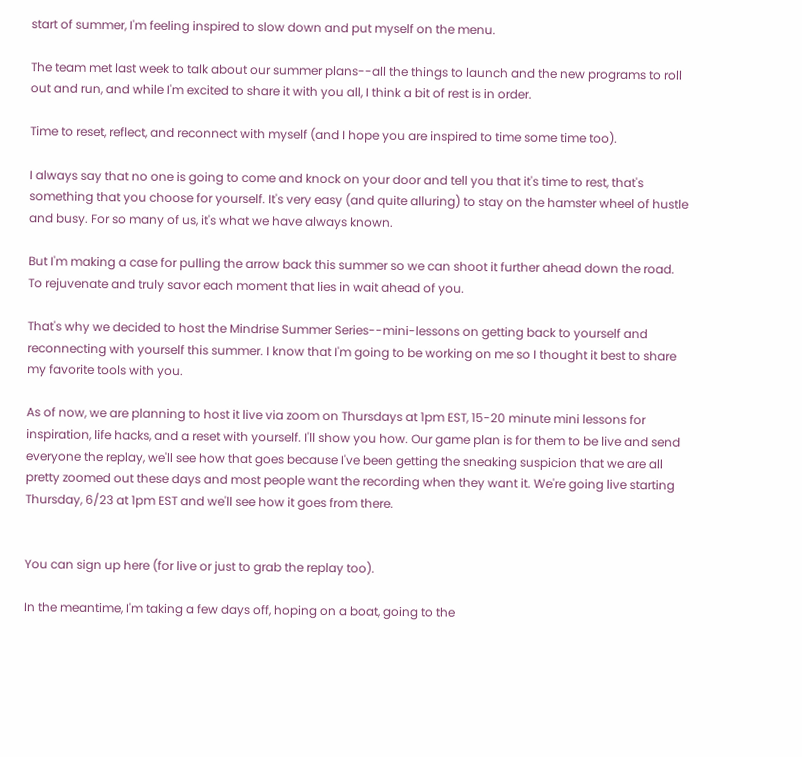start of summer, I'm feeling inspired to slow down and put myself on the menu.

The team met last week to talk about our summer plans--all the things to launch and the new programs to roll out and run, and while I'm excited to share it with you all, I think a bit of rest is in order.

Time to reset, reflect, and reconnect with myself (and I hope you are inspired to time some time too).

I always say that no one is going to come and knock on your door and tell you that it's time to rest, that's something that you choose for yourself. It's very easy (and quite alluring) to stay on the hamster wheel of hustle and busy. For so many of us, it's what we have always known.

But I'm making a case for pulling the arrow back this summer so we can shoot it further ahead down the road. To rejuvenate and truly savor each moment that lies in wait ahead of you.

That's why we decided to host the Mindrise Summer Series--mini-lessons on getting back to yourself and reconnecting with yourself this summer. I know that I'm going to be working on me so I thought it best to share my favorite tools with you.

As of now, we are planning to host it live via zoom on Thursdays at 1pm EST, 15-20 minute mini lessons for inspiration, life hacks, and a reset with yourself. I'll show you how. Our game plan is for them to be live and send everyone the replay, we'll see how that goes because I've been getting the sneaking suspicion that we are all pretty zoomed out these days and most people want the recording when they want it. We're going live starting Thursday, 6/23 at 1pm EST and we'll see how it goes from there.


You can sign up here (for live or just to grab the replay too).

In the meantime, I'm taking a few days off, hoping on a boat, going to the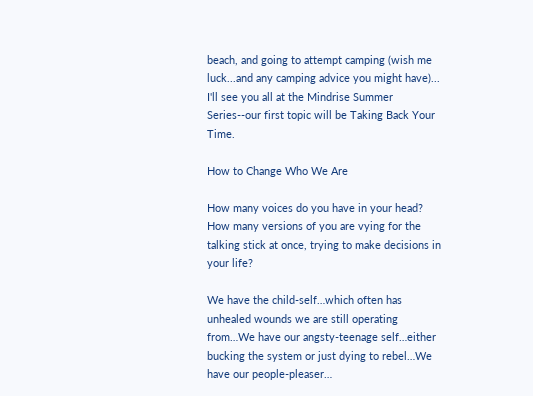beach, and going to attempt camping (wish me luck...and any camping advice you might have)... I'll see you all at the Mindrise Summer Series--our first topic will be Taking Back Your Time.

How to Change Who We Are

How many voices do you have in your head? How many versions of you are vying for the talking stick at once, trying to make decisions in your life?

We have the child-self…which often has unhealed wounds we are still operating from…We have our angsty-teenage self…either bucking the system or just dying to rebel…We have our people-pleaser…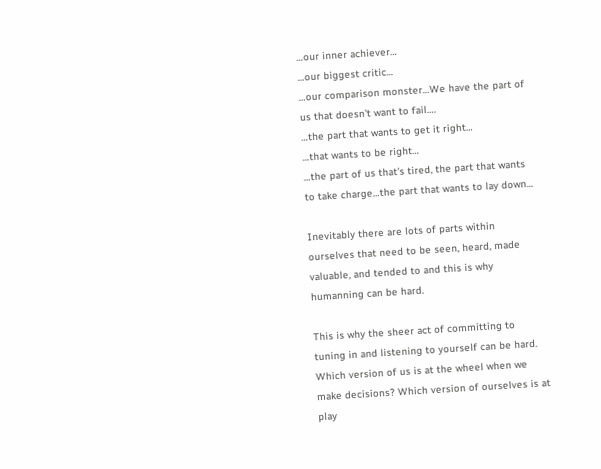…our inner achiever…
…our biggest critic…
…our comparison monster…We have the part of us that doesn't want to fail….
…the part that wants to get it right…
…that wants to be right…
…the part of us that's tired, the part that wants to take charge…the part that wants to lay down…

Inevitably there are lots of parts within ourselves that need to be seen, heard, made valuable, and tended to and this is why humanning can be hard.

This is why the sheer act of committing to tuning in and listening to yourself can be hard. Which version of us is at the wheel when we make decisions? Which version of ourselves is at play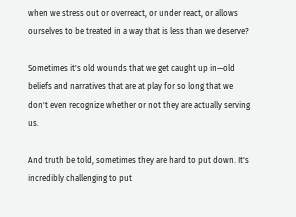when we stress out or overreact, or under react, or allows ourselves to be treated in a way that is less than we deserve?

Sometimes it's old wounds that we get caught up in—old beliefs and narratives that are at play for so long that we don't even recognize whether or not they are actually serving us.

And truth be told, sometimes they are hard to put down. It's incredibly challenging to put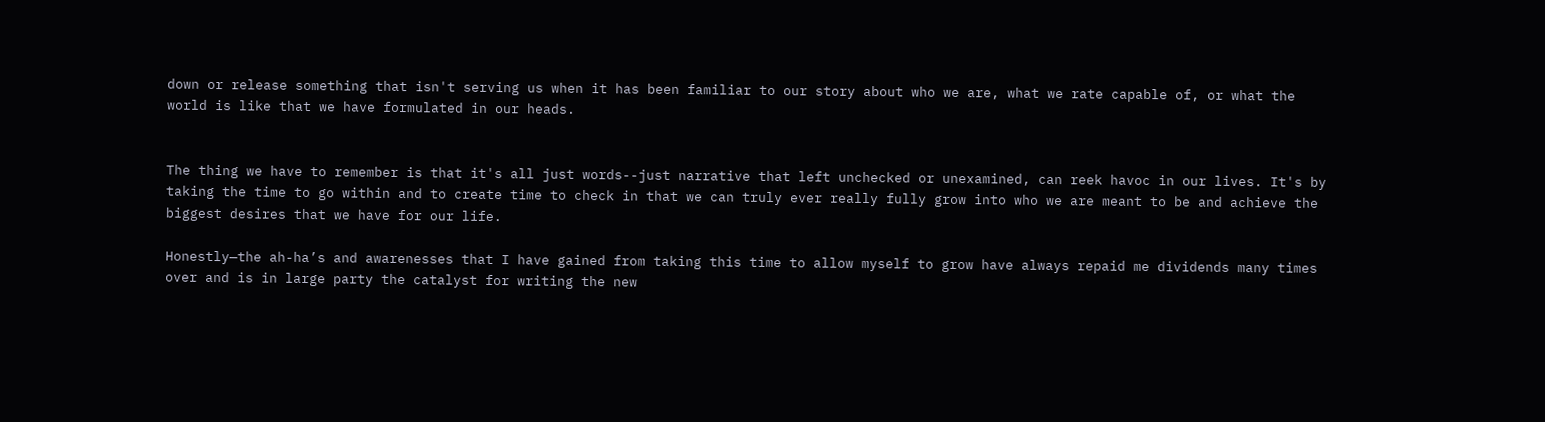down or release something that isn't serving us when it has been familiar to our story about who we are, what we rate capable of, or what the world is like that we have formulated in our heads.


The thing we have to remember is that it's all just words--just narrative that left unchecked or unexamined, can reek havoc in our lives. It's by taking the time to go within and to create time to check in that we can truly ever really fully grow into who we are meant to be and achieve the biggest desires that we have for our life.

Honestly—the ah-ha’s and awarenesses that I have gained from taking this time to allow myself to grow have always repaid me dividends many times over and is in large party the catalyst for writing the new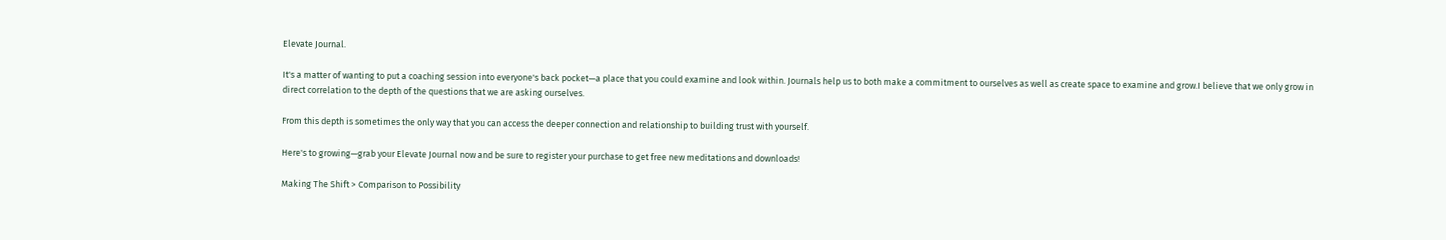Elevate Journal.

It's a matter of wanting to put a coaching session into everyone's back pocket—a place that you could examine and look within. Journals help us to both make a commitment to ourselves as well as create space to examine and grow.I believe that we only grow in direct correlation to the depth of the questions that we are asking ourselves.

From this depth is sometimes the only way that you can access the deeper connection and relationship to building trust with yourself.

Here's to growing—grab your Elevate Journal now and be sure to register your purchase to get free new meditations and downloads!

Making The Shift > Comparison to Possibility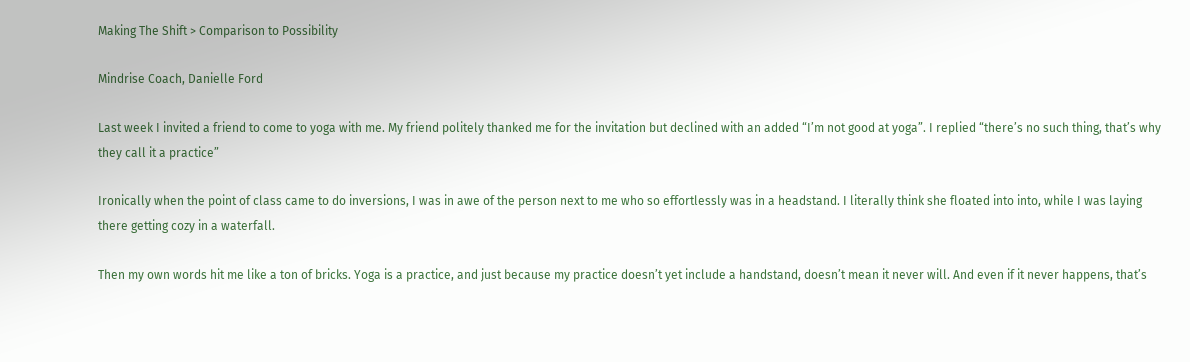Making The Shift > Comparison to Possibility

Mindrise Coach, Danielle Ford

Last week I invited a friend to come to yoga with me. My friend politely thanked me for the invitation but declined with an added “I’m not good at yoga”. I replied “there’s no such thing, that’s why they call it a practice”

Ironically when the point of class came to do inversions, I was in awe of the person next to me who so effortlessly was in a headstand. I literally think she floated into into, while I was laying there getting cozy in a waterfall.

Then my own words hit me like a ton of bricks. Yoga is a practice, and just because my practice doesn’t yet include a handstand, doesn’t mean it never will. And even if it never happens, that’s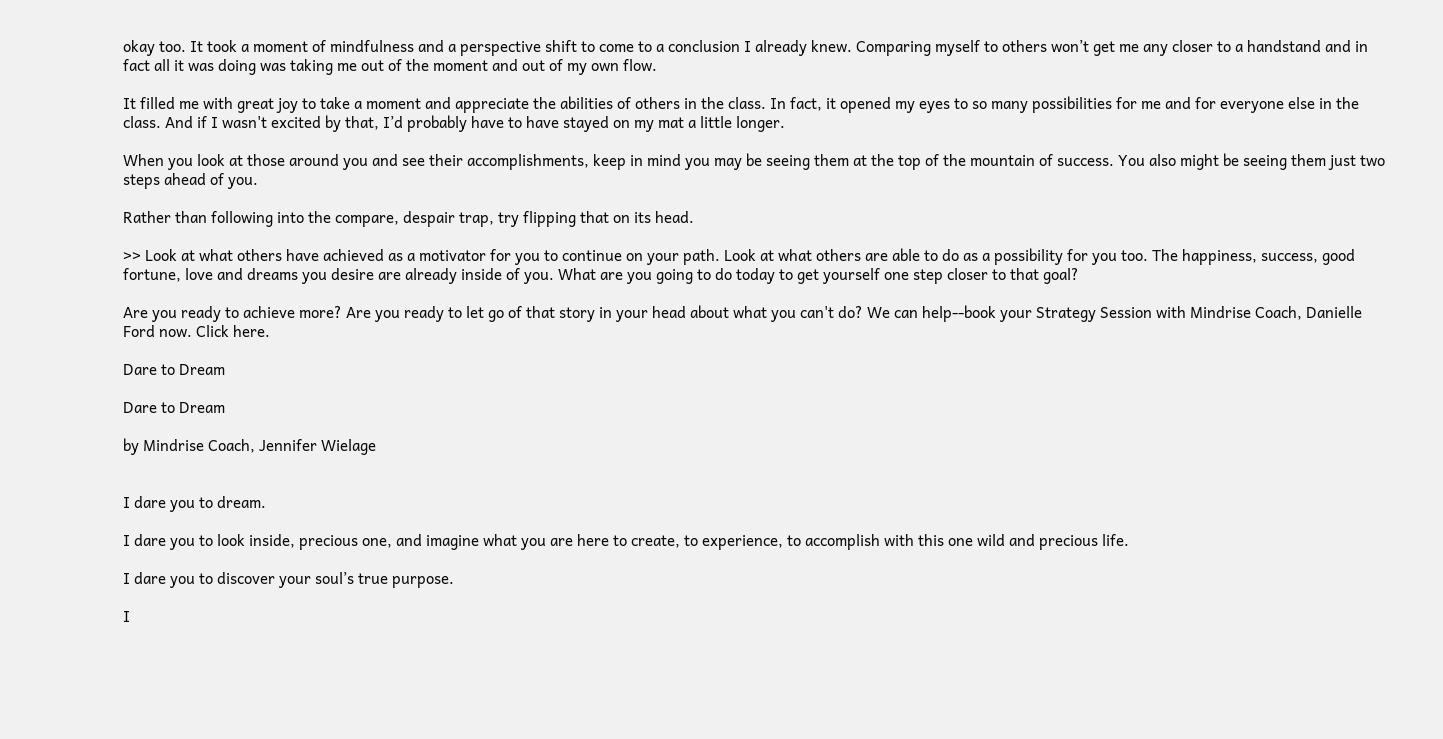okay too. It took a moment of mindfulness and a perspective shift to come to a conclusion I already knew. Comparing myself to others won’t get me any closer to a handstand and in fact all it was doing was taking me out of the moment and out of my own flow.

It filled me with great joy to take a moment and appreciate the abilities of others in the class. In fact, it opened my eyes to so many possibilities for me and for everyone else in the class. And if I wasn't excited by that, I’d probably have to have stayed on my mat a little longer.

When you look at those around you and see their accomplishments, keep in mind you may be seeing them at the top of the mountain of success. You also might be seeing them just two steps ahead of you.

Rather than following into the compare, despair trap, try flipping that on its head.

>> Look at what others have achieved as a motivator for you to continue on your path. Look at what others are able to do as a possibility for you too. The happiness, success, good fortune, love and dreams you desire are already inside of you. What are you going to do today to get yourself one step closer to that goal?

Are you ready to achieve more? Are you ready to let go of that story in your head about what you can't do? We can help--book your Strategy Session with Mindrise Coach, Danielle Ford now. Click here.

Dare to Dream

Dare to Dream

by Mindrise Coach, Jennifer Wielage


I dare you to dream.

I dare you to look inside, precious one, and imagine what you are here to create, to experience, to accomplish with this one wild and precious life.

I dare you to discover your soul’s true purpose.

I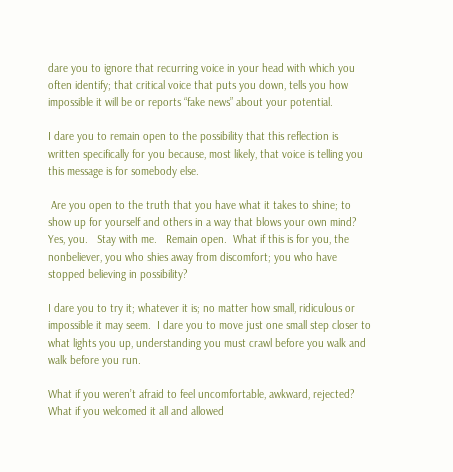dare you to ignore that recurring voice in your head with which you often identify; that critical voice that puts you down, tells you how impossible it will be or reports “fake news” about your potential.

I dare you to remain open to the possibility that this reflection is written specifically for you because, most likely, that voice is telling you this message is for somebody else.

 Are you open to the truth that you have what it takes to shine; to show up for yourself and others in a way that blows your own mind?   Yes, you.   Stay with me.   Remain open.  What if this is for you, the nonbeliever, you who shies away from discomfort; you who have stopped believing in possibility?

I dare you to try it; whatever it is; no matter how small, ridiculous or impossible it may seem.  I dare you to move just one small step closer to what lights you up, understanding you must crawl before you walk and walk before you run.

What if you weren’t afraid to feel uncomfortable, awkward, rejected?  What if you welcomed it all and allowed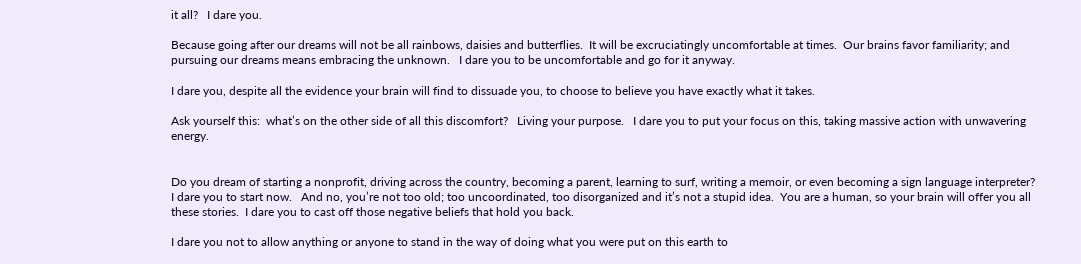it all?   I dare you.

Because going after our dreams will not be all rainbows, daisies and butterflies.  It will be excruciatingly uncomfortable at times.  Our brains favor familiarity; and pursuing our dreams means embracing the unknown.   I dare you to be uncomfortable and go for it anyway.

I dare you, despite all the evidence your brain will find to dissuade you, to choose to believe you have exactly what it takes.

Ask yourself this:  what’s on the other side of all this discomfort?   Living your purpose.   I dare you to put your focus on this, taking massive action with unwavering energy.


Do you dream of starting a nonprofit, driving across the country, becoming a parent, learning to surf, writing a memoir, or even becoming a sign language interpreter?   I dare you to start now.   And no, you’re not too old; too uncoordinated, too disorganized and it’s not a stupid idea.  You are a human, so your brain will offer you all these stories.  I dare you to cast off those negative beliefs that hold you back.

I dare you not to allow anything or anyone to stand in the way of doing what you were put on this earth to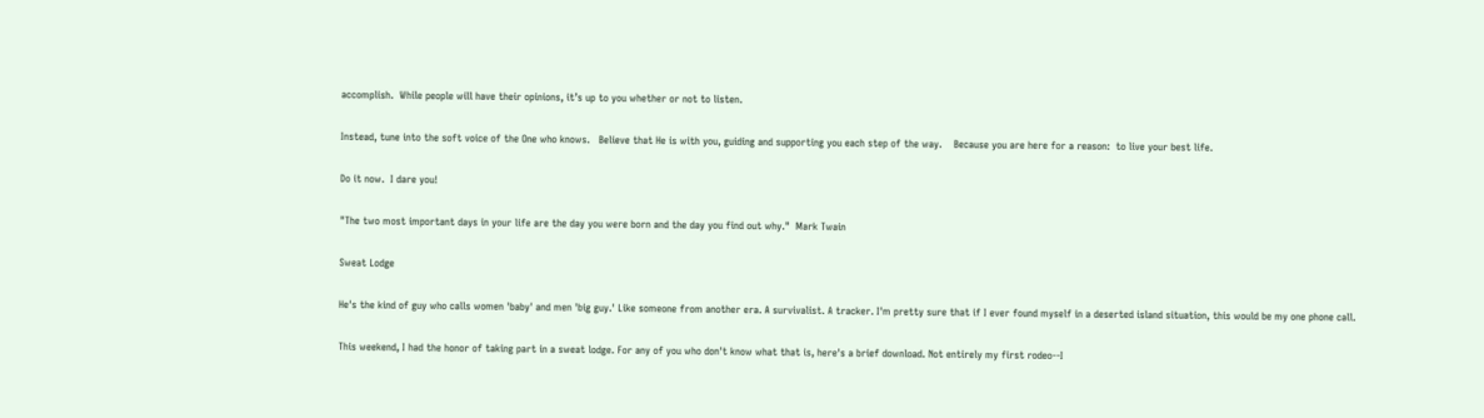accomplish.  While people will have their opinions, it’s up to you whether or not to listen.

Instead, tune into the soft voice of the One who knows.   Believe that He is with you, guiding and supporting you each step of the way.    Because you are here for a reason:  to live your best life.

Do it now.  I dare you!

"The two most important days in your life are the day you were born and the day you find out why."  Mark Twain

Sweat Lodge

He's the kind of guy who calls women 'baby' and men 'big guy.' Like someone from another era. A survivalist. A tracker. I'm pretty sure that if I ever found myself in a deserted island situation, this would be my one phone call.

This weekend, I had the honor of taking part in a sweat lodge. For any of you who don't know what that is, here's a brief download. Not entirely my first rodeo--I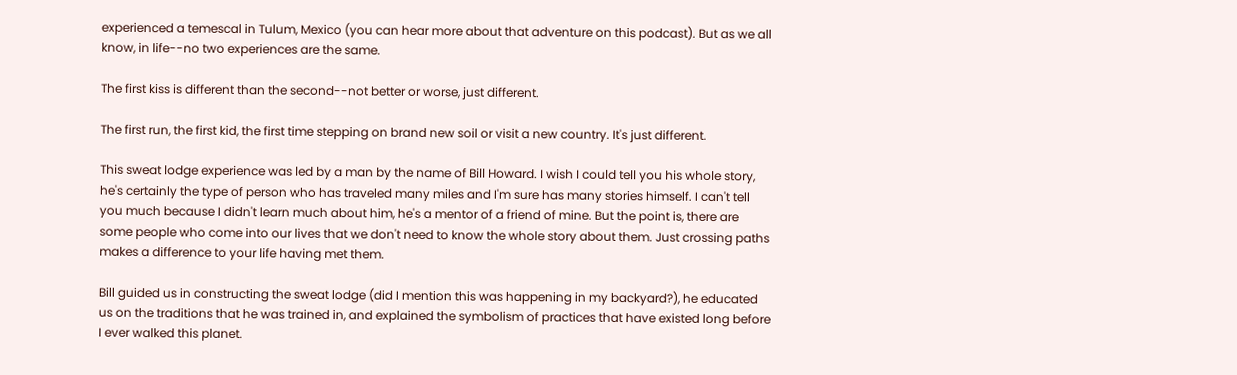experienced a temescal in Tulum, Mexico (you can hear more about that adventure on this podcast). But as we all know, in life--no two experiences are the same.

The first kiss is different than the second--not better or worse, just different.

The first run, the first kid, the first time stepping on brand new soil or visit a new country. It's just different.

This sweat lodge experience was led by a man by the name of Bill Howard. I wish I could tell you his whole story, he's certainly the type of person who has traveled many miles and I'm sure has many stories himself. I can't tell you much because I didn't learn much about him, he's a mentor of a friend of mine. But the point is, there are some people who come into our lives that we don't need to know the whole story about them. Just crossing paths makes a difference to your life having met them.

Bill guided us in constructing the sweat lodge (did I mention this was happening in my backyard?), he educated us on the traditions that he was trained in, and explained the symbolism of practices that have existed long before I ever walked this planet.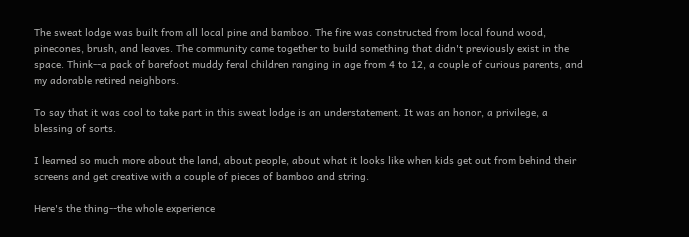The sweat lodge was built from all local pine and bamboo. The fire was constructed from local found wood, pinecones, brush, and leaves. The community came together to build something that didn't previously exist in the space. Think--a pack of barefoot muddy feral children ranging in age from 4 to 12, a couple of curious parents, and my adorable retired neighbors.

To say that it was cool to take part in this sweat lodge is an understatement. It was an honor, a privilege, a blessing of sorts.

I learned so much more about the land, about people, about what it looks like when kids get out from behind their screens and get creative with a couple of pieces of bamboo and string.

Here's the thing--the whole experience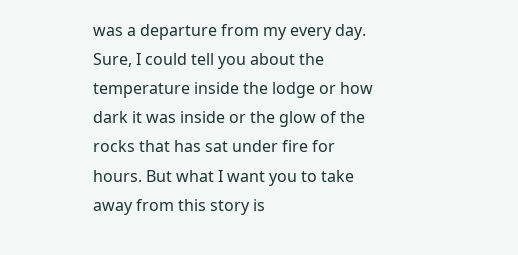was a departure from my every day. Sure, I could tell you about the temperature inside the lodge or how dark it was inside or the glow of the rocks that has sat under fire for hours. But what I want you to take away from this story is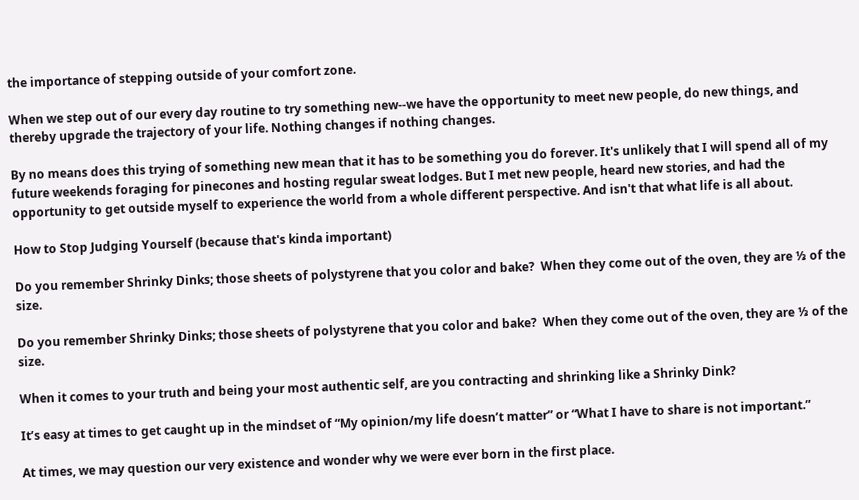the importance of stepping outside of your comfort zone.

When we step out of our every day routine to try something new--we have the opportunity to meet new people, do new things, and thereby upgrade the trajectory of your life. Nothing changes if nothing changes.

By no means does this trying of something new mean that it has to be something you do forever. It's unlikely that I will spend all of my future weekends foraging for pinecones and hosting regular sweat lodges. But I met new people, heard new stories, and had the opportunity to get outside myself to experience the world from a whole different perspective. And isn't that what life is all about.

How to Stop Judging Yourself (because that's kinda important)

Do you remember Shrinky Dinks; those sheets of polystyrene that you color and bake?  When they come out of the oven, they are ⅓ of the size.

Do you remember Shrinky Dinks; those sheets of polystyrene that you color and bake?  When they come out of the oven, they are ⅓ of the size.

When it comes to your truth and being your most authentic self, are you contracting and shrinking like a Shrinky Dink?

It’s easy at times to get caught up in the mindset of “My opinion/my life doesn’t matter” or “What I have to share is not important.”

At times, we may question our very existence and wonder why we were ever born in the first place.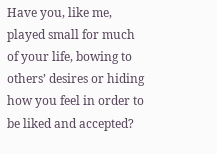Have you, like me, played small for much of your life, bowing to others’ desires or hiding how you feel in order to be liked and accepted?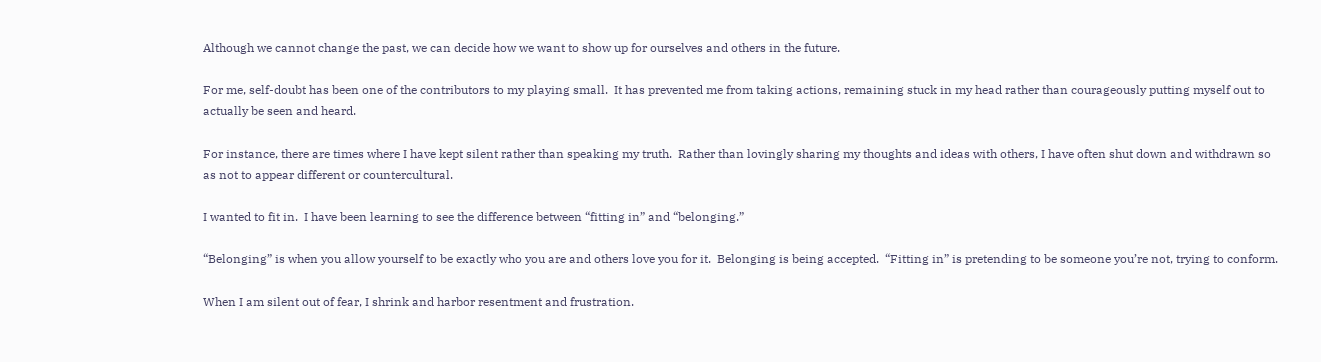Although we cannot change the past, we can decide how we want to show up for ourselves and others in the future.

For me, self-doubt has been one of the contributors to my playing small.  It has prevented me from taking actions, remaining stuck in my head rather than courageously putting myself out to actually be seen and heard.

For instance, there are times where I have kept silent rather than speaking my truth.  Rather than lovingly sharing my thoughts and ideas with others, I have often shut down and withdrawn so as not to appear different or countercultural.

I wanted to fit in.  I have been learning to see the difference between “fitting in” and “belonging.”

“Belonging” is when you allow yourself to be exactly who you are and others love you for it.  Belonging is being accepted.  “Fitting in” is pretending to be someone you’re not, trying to conform.

When I am silent out of fear, I shrink and harbor resentment and frustration.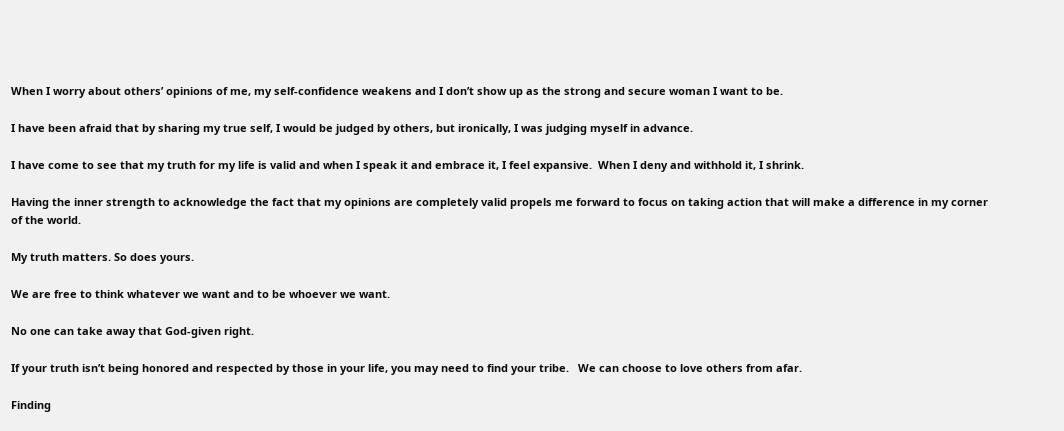When I worry about others’ opinions of me, my self-confidence weakens and I don’t show up as the strong and secure woman I want to be.

I have been afraid that by sharing my true self, I would be judged by others, but ironically, I was judging myself in advance.

I have come to see that my truth for my life is valid and when I speak it and embrace it, I feel expansive.  When I deny and withhold it, I shrink.

Having the inner strength to acknowledge the fact that my opinions are completely valid propels me forward to focus on taking action that will make a difference in my corner of the world.

My truth matters. So does yours.

We are free to think whatever we want and to be whoever we want.

No one can take away that God-given right.

If your truth isn’t being honored and respected by those in your life, you may need to find your tribe.   We can choose to love others from afar.

Finding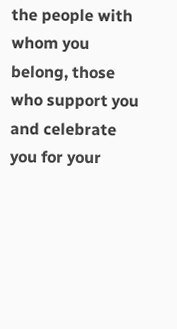the people with whom you belong, those who support you and celebrate you for your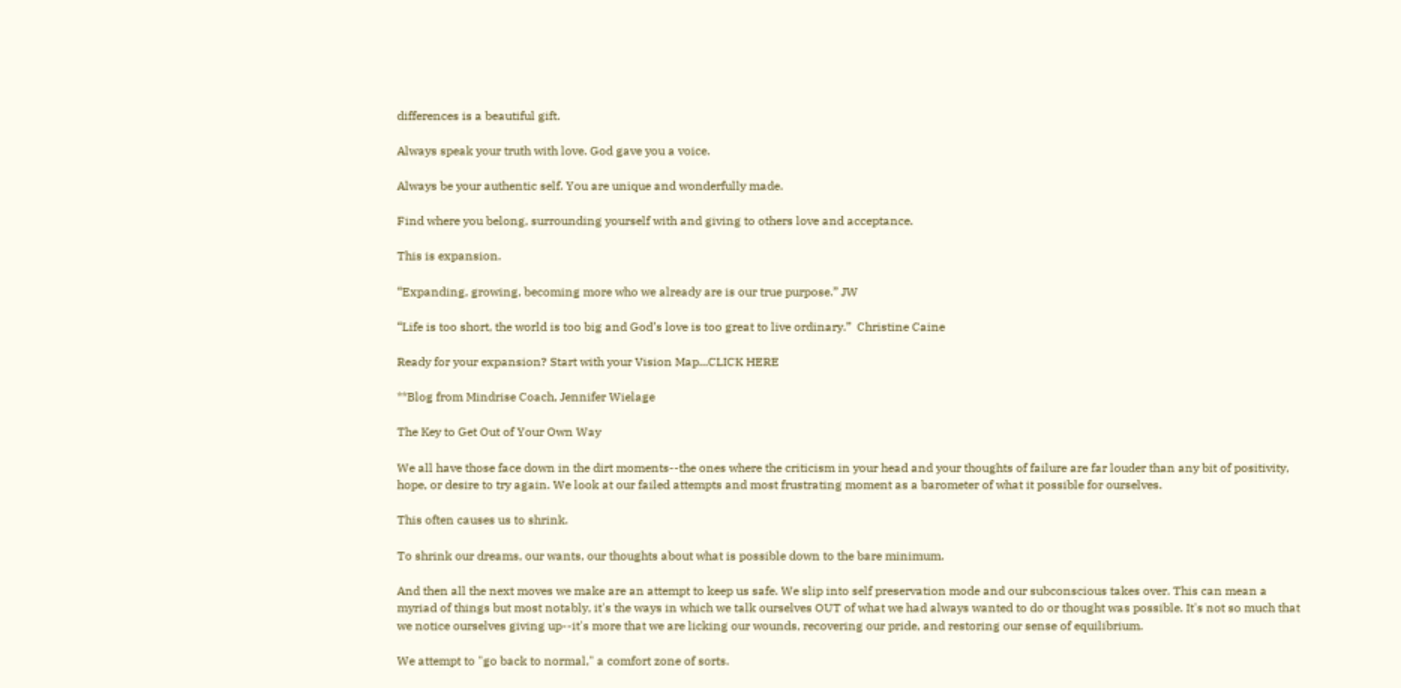differences is a beautiful gift.

Always speak your truth with love. God gave you a voice.

Always be your authentic self. You are unique and wonderfully made.

Find where you belong, surrounding yourself with and giving to others love and acceptance.

This is expansion.

“Expanding, growing, becoming more who we already are is our true purpose.” JW

“Life is too short, the world is too big and God’s love is too great to live ordinary.”  Christine Caine

Ready for your expansion? Start with your Vision Map...CLICK HERE

**Blog from Mindrise Coach, Jennifer Wielage

The Key to Get Out of Your Own Way

We all have those face down in the dirt moments--the ones where the criticism in your head and your thoughts of failure are far louder than any bit of positivity, hope, or desire to try again. We look at our failed attempts and most frustrating moment as a barometer of what it possible for ourselves.

This often causes us to shrink.

To shrink our dreams, our wants, our thoughts about what is possible down to the bare minimum.

And then all the next moves we make are an attempt to keep us safe. We slip into self preservation mode and our subconscious takes over. This can mean a myriad of things but most notably, it's the ways in which we talk ourselves OUT of what we had always wanted to do or thought was possible. It's not so much that we notice ourselves giving up--it's more that we are licking our wounds, recovering our pride, and restoring our sense of equilibrium.

We attempt to "go back to normal," a comfort zone of sorts.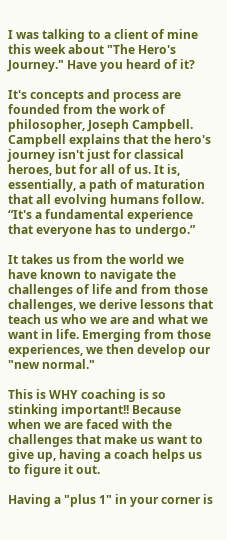I was talking to a client of mine this week about "The Hero's Journey." Have you heard of it?

It's concepts and process are founded from the work of philosopher, Joseph Campbell. Campbell explains that the hero's journey isn't just for classical heroes, but for all of us. It is, essentially, a path of maturation that all evolving humans follow. “It's a fundamental experience that everyone has to undergo.”

It takes us from the world we have known to navigate the challenges of life and from those challenges, we derive lessons that teach us who we are and what we want in life. Emerging from those experiences, we then develop our "new normal."

This is WHY coaching is so stinking important!! Because when we are faced with the challenges that make us want to give up, having a coach helps us to figure it out.

Having a "plus 1" in your corner is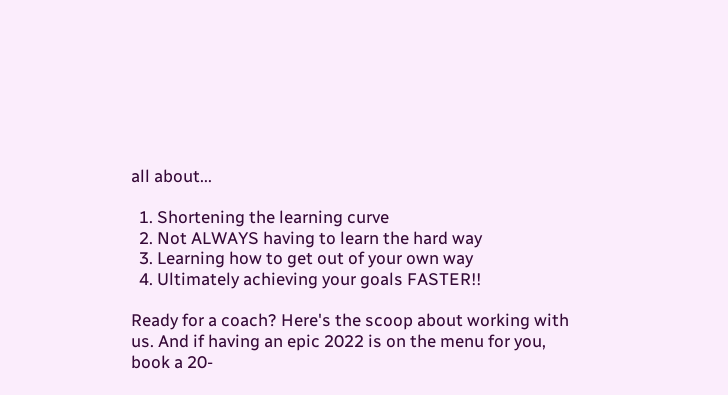all about...

  1. Shortening the learning curve
  2. Not ALWAYS having to learn the hard way
  3. Learning how to get out of your own way
  4. Ultimately achieving your goals FASTER!!

Ready for a coach? Here's the scoop about working with us. And if having an epic 2022 is on the menu for you, book a 20-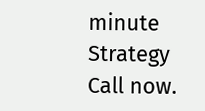minute Strategy Call now.